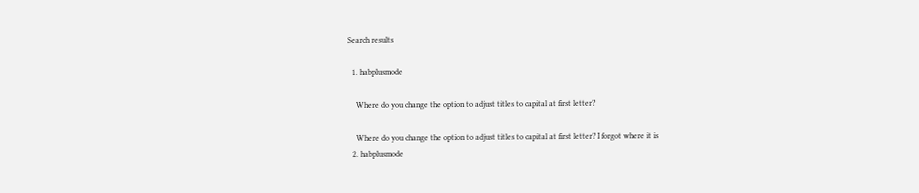Search results

  1. habplusmode

    Where do you change the option to adjust titles to capital at first letter?

    Where do you change the option to adjust titles to capital at first letter? I forgot where it is
  2. habplusmode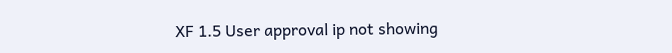XF 1.5 User approval ip not showing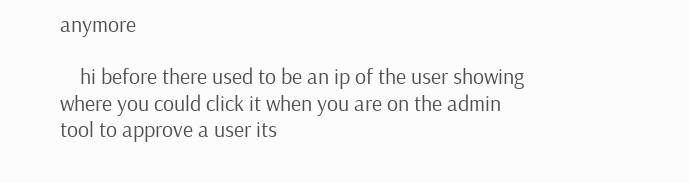anymore

    hi before there used to be an ip of the user showing where you could click it when you are on the admin tool to approve a user its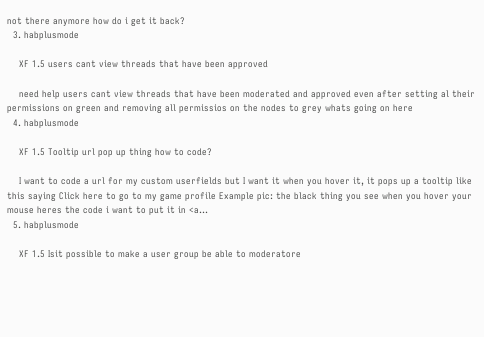not there anymore how do i get it back?
  3. habplusmode

    XF 1.5 users cant view threads that have been approved

    need help users cant view threads that have been moderated and approved even after setting al their permissions on green and removing all permissios on the nodes to grey whats going on here
  4. habplusmode

    XF 1.5 Tooltip url pop up thing how to code?

    I want to code a url for my custom userfields but I want it when you hover it, it pops up a tooltip like this saying Click here to go to my game profile Example pic: the black thing you see when you hover your mouse heres the code i want to put it in <a...
  5. habplusmode

    XF 1.5 Isit possible to make a user group be able to moderatore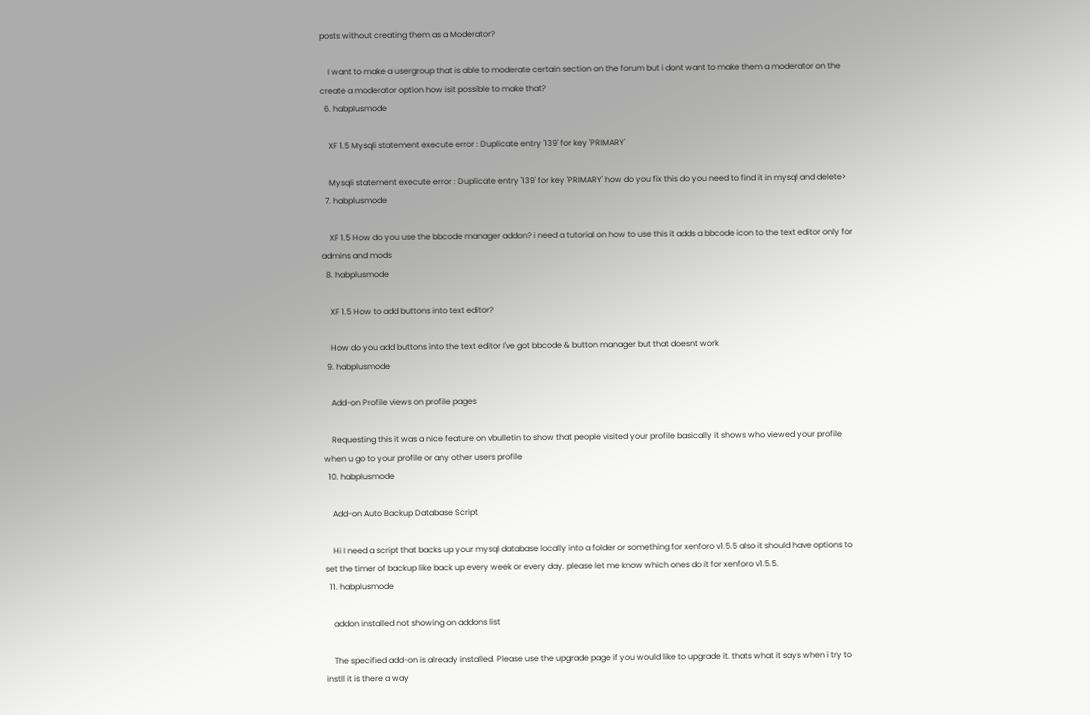posts without creating them as a Moderator?

    I want to make a usergroup that is able to moderate certain section on the forum but i dont want to make them a moderator on the create a moderator option how isit possible to make that?
  6. habplusmode

    XF 1.5 Mysqli statement execute error : Duplicate entry '139' for key 'PRIMARY'

    Mysqli statement execute error : Duplicate entry '139' for key 'PRIMARY' how do you fix this do you need to find it in mysql and delete>
  7. habplusmode

    XF 1.5 How do you use the bbcode manager addon? i need a tutorial on how to use this it adds a bbcode icon to the text editor only for admins and mods
  8. habplusmode

    XF 1.5 How to add buttons into text editor?

    How do you add buttons into the text editor I've got bbcode & button manager but that doesnt work
  9. habplusmode

    Add-on Profile views on profile pages

    Requesting this it was a nice feature on vbulletin to show that people visited your profile basically it shows who viewed your profile when u go to your profile or any other users profile
  10. habplusmode

    Add-on Auto Backup Database Script

    Hi I need a script that backs up your mysql database locally into a folder or something for xenforo v1.5.5 also it should have options to set the timer of backup like back up every week or every day. please let me know which ones do it for xenforo v1.5.5.
  11. habplusmode

    addon installed not showing on addons list

    The specified add-on is already installed. Please use the upgrade page if you would like to upgrade it. thats what it says when i try to instll it is there a way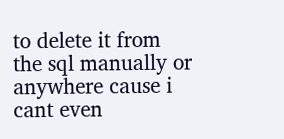to delete it from the sql manually or anywhere cause i cant even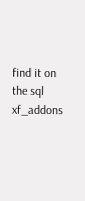find it on the sql xf_addons